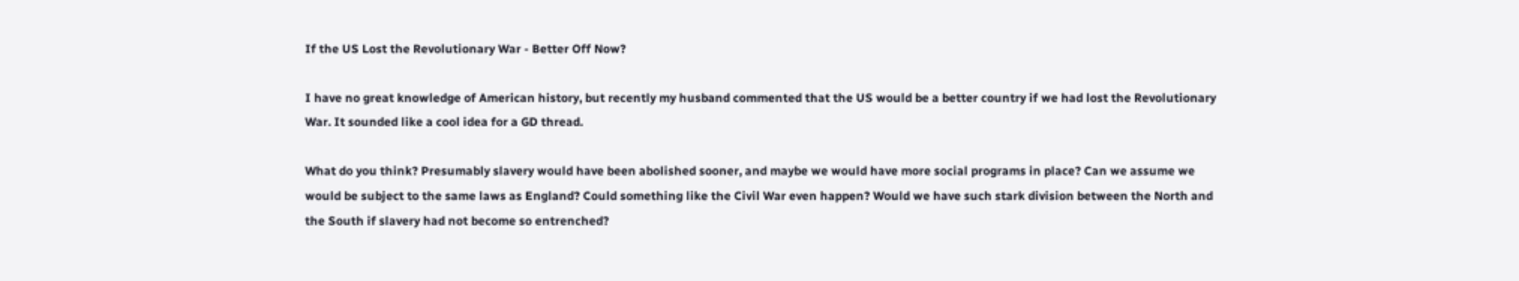If the US Lost the Revolutionary War - Better Off Now?

I have no great knowledge of American history, but recently my husband commented that the US would be a better country if we had lost the Revolutionary War. It sounded like a cool idea for a GD thread.

What do you think? Presumably slavery would have been abolished sooner, and maybe we would have more social programs in place? Can we assume we would be subject to the same laws as England? Could something like the Civil War even happen? Would we have such stark division between the North and the South if slavery had not become so entrenched?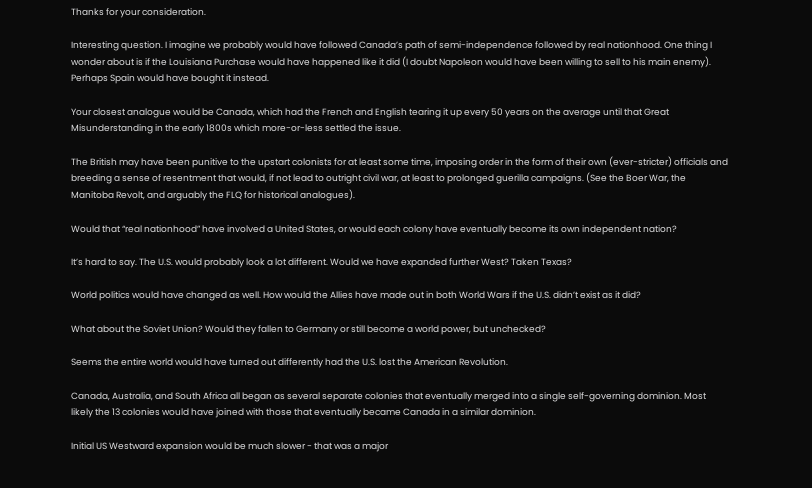Thanks for your consideration.

Interesting question. I imagine we probably would have followed Canada’s path of semi-independence followed by real nationhood. One thing I wonder about is if the Louisiana Purchase would have happened like it did (I doubt Napoleon would have been willing to sell to his main enemy). Perhaps Spain would have bought it instead.

Your closest analogue would be Canada, which had the French and English tearing it up every 50 years on the average until that Great Misunderstanding in the early 1800s which more-or-less settled the issue.

The British may have been punitive to the upstart colonists for at least some time, imposing order in the form of their own (ever-stricter) officials and breeding a sense of resentment that would, if not lead to outright civil war, at least to prolonged guerilla campaigns. (See the Boer War, the Manitoba Revolt, and arguably the FLQ for historical analogues).

Would that “real nationhood” have involved a United States, or would each colony have eventually become its own independent nation?

It’s hard to say. The U.S. would probably look a lot different. Would we have expanded further West? Taken Texas?

World politics would have changed as well. How would the Allies have made out in both World Wars if the U.S. didn’t exist as it did?

What about the Soviet Union? Would they fallen to Germany or still become a world power, but unchecked?

Seems the entire world would have turned out differently had the U.S. lost the American Revolution.

Canada, Australia, and South Africa all began as several separate colonies that eventually merged into a single self-governing dominion. Most likely the 13 colonies would have joined with those that eventually became Canada in a similar dominion.

Initial US Westward expansion would be much slower - that was a major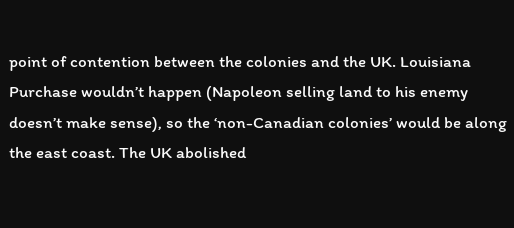point of contention between the colonies and the UK. Louisiana Purchase wouldn’t happen (Napoleon selling land to his enemy doesn’t make sense), so the ‘non-Canadian colonies’ would be along the east coast. The UK abolished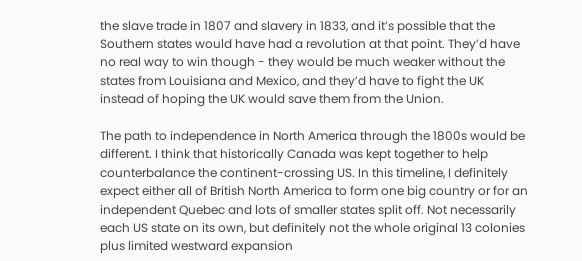the slave trade in 1807 and slavery in 1833, and it’s possible that the Southern states would have had a revolution at that point. They’d have no real way to win though - they would be much weaker without the states from Louisiana and Mexico, and they’d have to fight the UK instead of hoping the UK would save them from the Union.

The path to independence in North America through the 1800s would be different. I think that historically Canada was kept together to help counterbalance the continent-crossing US. In this timeline, I definitely expect either all of British North America to form one big country or for an independent Quebec and lots of smaller states split off. Not necessarily each US state on its own, but definitely not the whole original 13 colonies plus limited westward expansion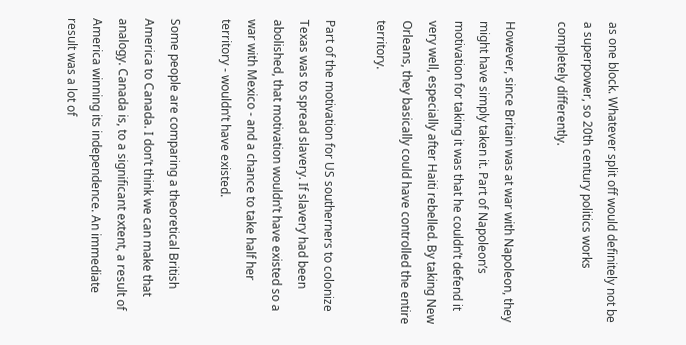as one block. Whatever split off would definitely not be a superpower, so 20th century politics works completely differently.

However, since Britain was at war with Napoleon, they might have simply taken it. Part of Napoleon’s motivation for taking it was that he couldn’t defend it very well, especially after Haiti rebelled. By taking New Orleans, they basically could have controlled the entire territory.

Part of the motivation for US southerners to colonize Texas was to spread slavery. If slavery had been abolished, that motivation wouldn’t have existed so a war with Mexico - and a chance to take half her territory - wouldn’t have existed.

Some people are comparing a theoretical British America to Canada. I don’t think we can make that analogy. Canada is, to a significant extent, a result of America winning its independence. An immediate result was a lot of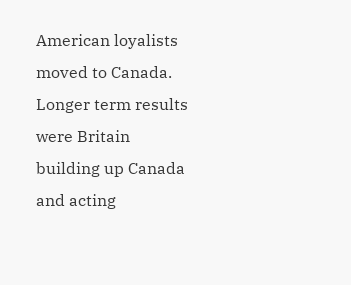American loyalists moved to Canada. Longer term results were Britain building up Canada and acting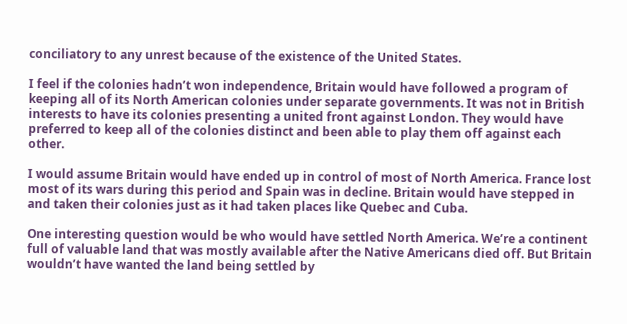conciliatory to any unrest because of the existence of the United States.

I feel if the colonies hadn’t won independence, Britain would have followed a program of keeping all of its North American colonies under separate governments. It was not in British interests to have its colonies presenting a united front against London. They would have preferred to keep all of the colonies distinct and been able to play them off against each other.

I would assume Britain would have ended up in control of most of North America. France lost most of its wars during this period and Spain was in decline. Britain would have stepped in and taken their colonies just as it had taken places like Quebec and Cuba.

One interesting question would be who would have settled North America. We’re a continent full of valuable land that was mostly available after the Native Americans died off. But Britain wouldn’t have wanted the land being settled by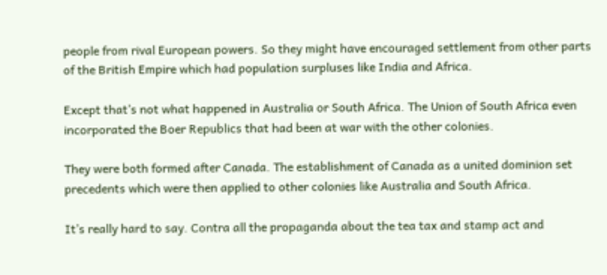people from rival European powers. So they might have encouraged settlement from other parts of the British Empire which had population surpluses like India and Africa.

Except that’s not what happened in Australia or South Africa. The Union of South Africa even incorporated the Boer Republics that had been at war with the other colonies.

They were both formed after Canada. The establishment of Canada as a united dominion set precedents which were then applied to other colonies like Australia and South Africa.

It’s really hard to say. Contra all the propaganda about the tea tax and stamp act and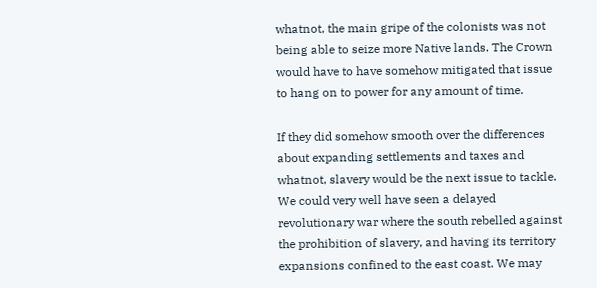whatnot, the main gripe of the colonists was not being able to seize more Native lands. The Crown would have to have somehow mitigated that issue to hang on to power for any amount of time.

If they did somehow smooth over the differences about expanding settlements and taxes and whatnot, slavery would be the next issue to tackle. We could very well have seen a delayed revolutionary war where the south rebelled against the prohibition of slavery, and having its territory expansions confined to the east coast. We may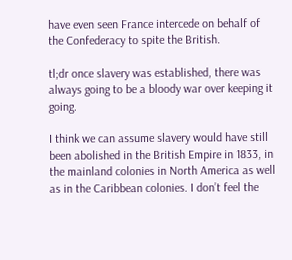have even seen France intercede on behalf of the Confederacy to spite the British.

tl;dr once slavery was established, there was always going to be a bloody war over keeping it going.

I think we can assume slavery would have still been abolished in the British Empire in 1833, in the mainland colonies in North America as well as in the Caribbean colonies. I don’t feel the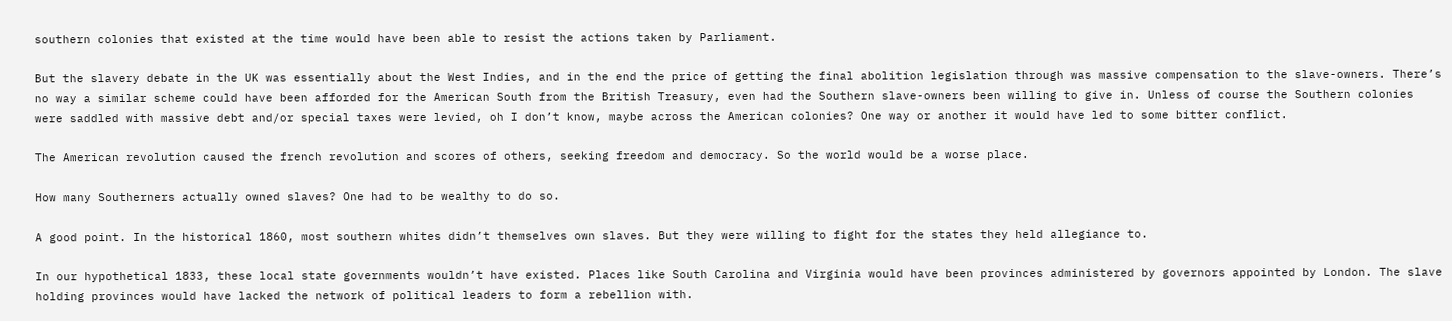southern colonies that existed at the time would have been able to resist the actions taken by Parliament.

But the slavery debate in the UK was essentially about the West Indies, and in the end the price of getting the final abolition legislation through was massive compensation to the slave-owners. There’s no way a similar scheme could have been afforded for the American South from the British Treasury, even had the Southern slave-owners been willing to give in. Unless of course the Southern colonies were saddled with massive debt and/or special taxes were levied, oh I don’t know, maybe across the American colonies? One way or another it would have led to some bitter conflict.

The American revolution caused the french revolution and scores of others, seeking freedom and democracy. So the world would be a worse place.

How many Southerners actually owned slaves? One had to be wealthy to do so.

A good point. In the historical 1860, most southern whites didn’t themselves own slaves. But they were willing to fight for the states they held allegiance to.

In our hypothetical 1833, these local state governments wouldn’t have existed. Places like South Carolina and Virginia would have been provinces administered by governors appointed by London. The slave holding provinces would have lacked the network of political leaders to form a rebellion with.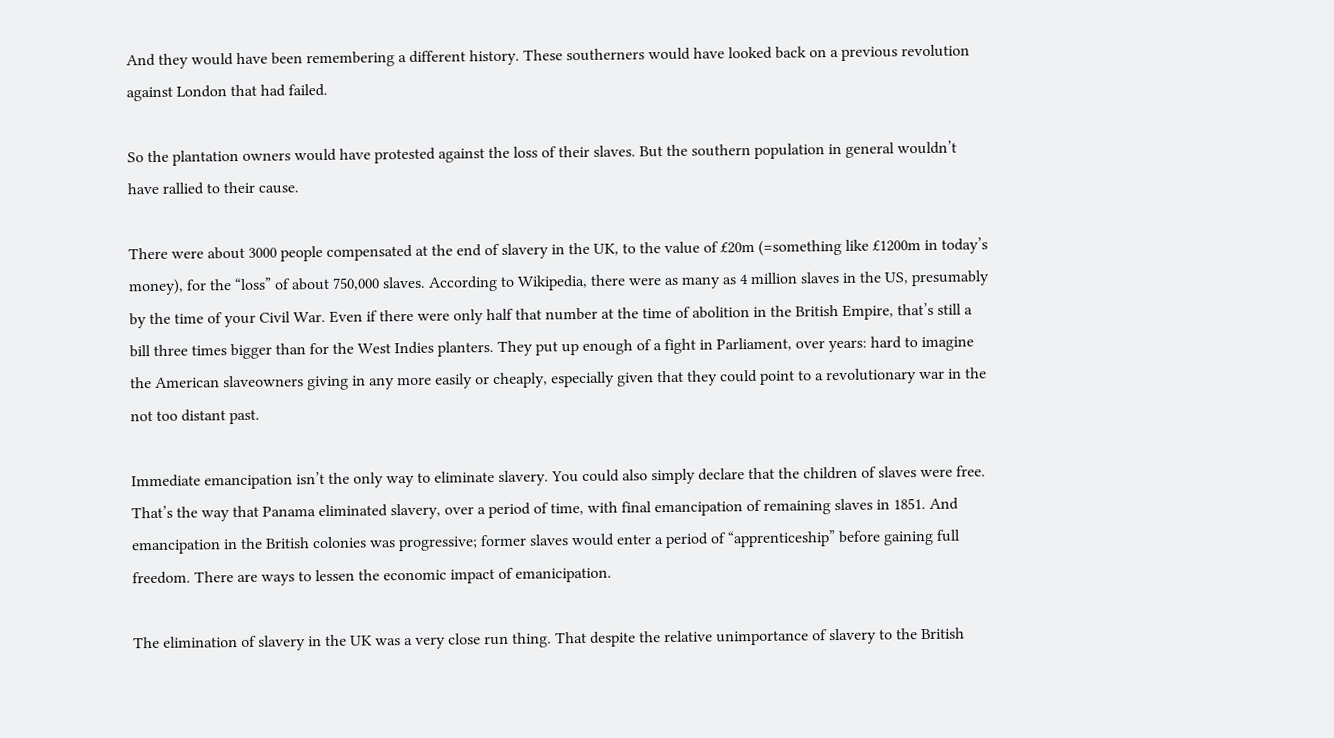And they would have been remembering a different history. These southerners would have looked back on a previous revolution against London that had failed.

So the plantation owners would have protested against the loss of their slaves. But the southern population in general wouldn’t have rallied to their cause.

There were about 3000 people compensated at the end of slavery in the UK, to the value of £20m (=something like £1200m in today’s money), for the “loss” of about 750,000 slaves. According to Wikipedia, there were as many as 4 million slaves in the US, presumably by the time of your Civil War. Even if there were only half that number at the time of abolition in the British Empire, that’s still a bill three times bigger than for the West Indies planters. They put up enough of a fight in Parliament, over years: hard to imagine the American slaveowners giving in any more easily or cheaply, especially given that they could point to a revolutionary war in the not too distant past.

Immediate emancipation isn’t the only way to eliminate slavery. You could also simply declare that the children of slaves were free. That’s the way that Panama eliminated slavery, over a period of time, with final emancipation of remaining slaves in 1851. And emancipation in the British colonies was progressive; former slaves would enter a period of “apprenticeship” before gaining full freedom. There are ways to lessen the economic impact of emanicipation.

The elimination of slavery in the UK was a very close run thing. That despite the relative unimportance of slavery to the British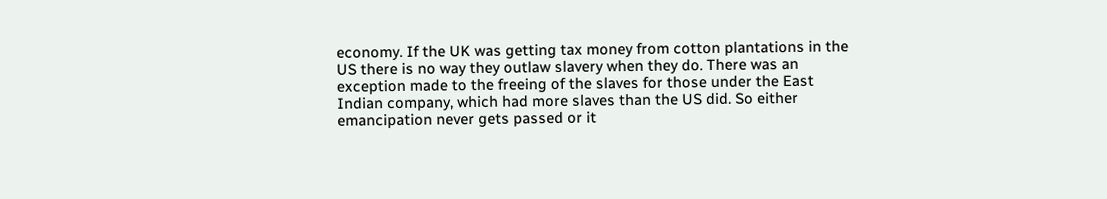economy. If the UK was getting tax money from cotton plantations in the US there is no way they outlaw slavery when they do. There was an exception made to the freeing of the slaves for those under the East Indian company, which had more slaves than the US did. So either emancipation never gets passed or it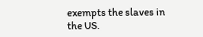exempts the slaves in the US.